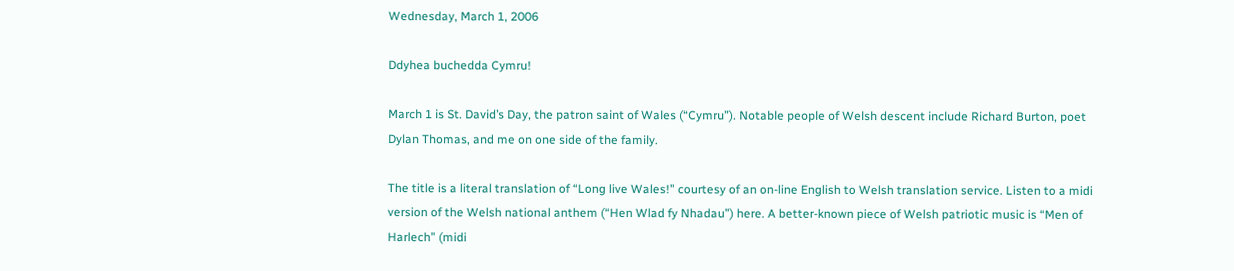Wednesday, March 1, 2006

Ddyhea buchedda Cymru!

March 1 is St. David’s Day, the patron saint of Wales (“Cymru”). Notable people of Welsh descent include Richard Burton, poet Dylan Thomas, and me on one side of the family.

The title is a literal translation of “Long live Wales!” courtesy of an on-line English to Welsh translation service. Listen to a midi version of the Welsh national anthem (“Hen Wlad fy Nhadau”) here. A better-known piece of Welsh patriotic music is “Men of Harlech” (midi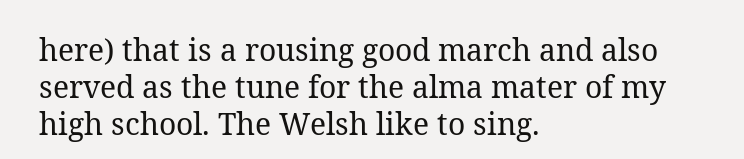here) that is a rousing good march and also served as the tune for the alma mater of my high school. The Welsh like to sing.